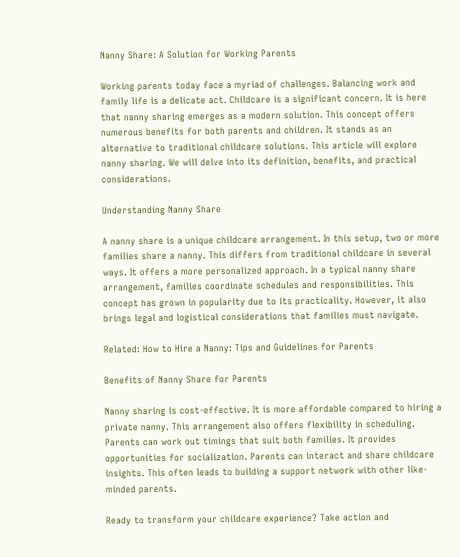Nanny Share: A Solution for Working Parents

Working parents today face a myriad of challenges. Balancing work and family life is a delicate act. Childcare is a significant concern. It is here that nanny sharing emerges as a modern solution. This concept offers numerous benefits for both parents and children. It stands as an alternative to traditional childcare solutions. This article will explore nanny sharing. We will delve into its definition, benefits, and practical considerations.

Understanding Nanny Share

A nanny share is a unique childcare arrangement. In this setup, two or more families share a nanny. This differs from traditional childcare in several ways. It offers a more personalized approach. In a typical nanny share arrangement, families coordinate schedules and responsibilities. This concept has grown in popularity due to its practicality. However, it also brings legal and logistical considerations that families must navigate.

Related: How to Hire a Nanny: Tips and Guidelines for Parents

Benefits of Nanny Share for Parents

Nanny sharing is cost-effective. It is more affordable compared to hiring a private nanny. This arrangement also offers flexibility in scheduling. Parents can work out timings that suit both families. It provides opportunities for socialization. Parents can interact and share childcare insights. This often leads to building a support network with other like-minded parents.

Ready to transform your childcare experience? Take action and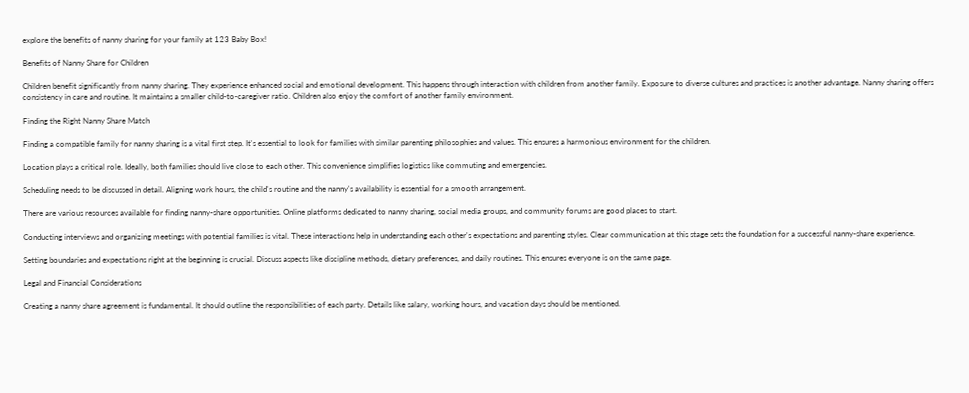explore the benefits of nanny sharing for your family at 123 Baby Box!

Benefits of Nanny Share for Children

Children benefit significantly from nanny sharing. They experience enhanced social and emotional development. This happens through interaction with children from another family. Exposure to diverse cultures and practices is another advantage. Nanny sharing offers consistency in care and routine. It maintains a smaller child-to-caregiver ratio. Children also enjoy the comfort of another family environment.

Finding the Right Nanny Share Match

Finding a compatible family for nanny sharing is a vital first step. It's essential to look for families with similar parenting philosophies and values. This ensures a harmonious environment for the children.

Location plays a critical role. Ideally, both families should live close to each other. This convenience simplifies logistics like commuting and emergencies.

Scheduling needs to be discussed in detail. Aligning work hours, the child's routine and the nanny's availability is essential for a smooth arrangement.

There are various resources available for finding nanny-share opportunities. Online platforms dedicated to nanny sharing, social media groups, and community forums are good places to start.

Conducting interviews and organizing meetings with potential families is vital. These interactions help in understanding each other's expectations and parenting styles. Clear communication at this stage sets the foundation for a successful nanny-share experience.

Setting boundaries and expectations right at the beginning is crucial. Discuss aspects like discipline methods, dietary preferences, and daily routines. This ensures everyone is on the same page.

Legal and Financial Considerations

Creating a nanny share agreement is fundamental. It should outline the responsibilities of each party. Details like salary, working hours, and vacation days should be mentioned.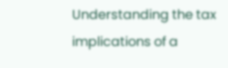Understanding the tax implications of a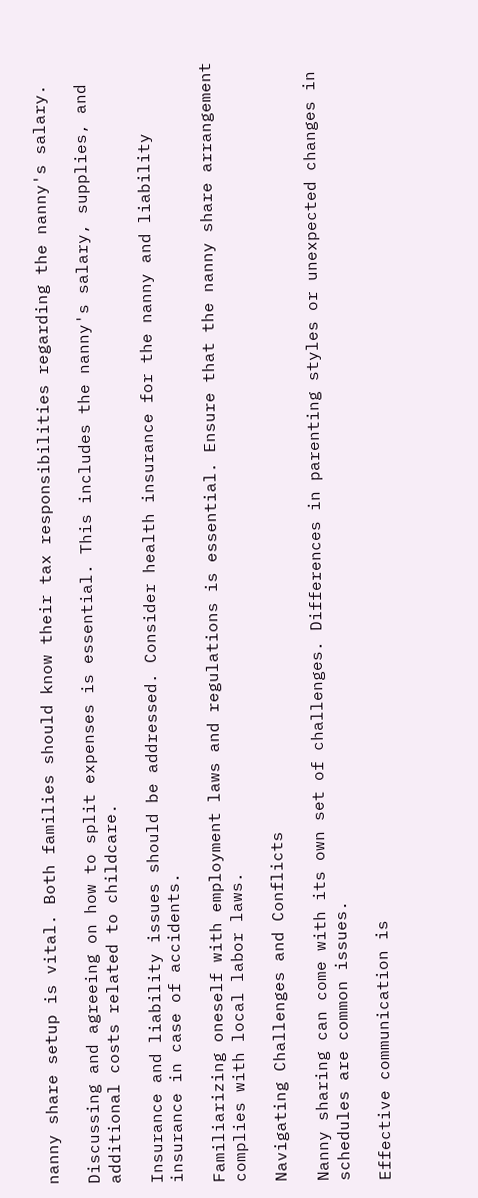nanny share setup is vital. Both families should know their tax responsibilities regarding the nanny's salary.

Discussing and agreeing on how to split expenses is essential. This includes the nanny's salary, supplies, and additional costs related to childcare.

Insurance and liability issues should be addressed. Consider health insurance for the nanny and liability insurance in case of accidents.

Familiarizing oneself with employment laws and regulations is essential. Ensure that the nanny share arrangement complies with local labor laws.

Navigating Challenges and Conflicts

Nanny sharing can come with its own set of challenges. Differences in parenting styles or unexpected changes in schedules are common issues.

Effective communication is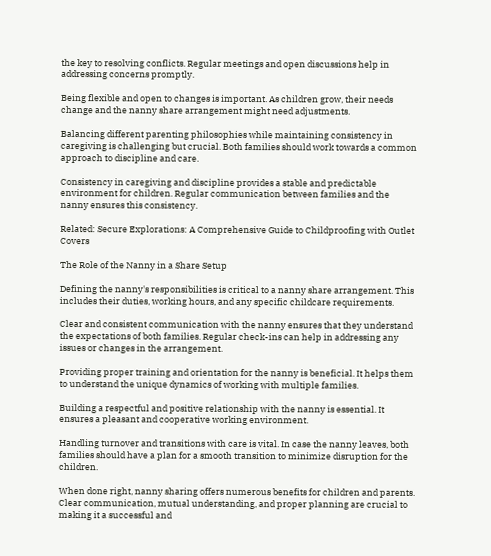the key to resolving conflicts. Regular meetings and open discussions help in addressing concerns promptly.

Being flexible and open to changes is important. As children grow, their needs change and the nanny share arrangement might need adjustments.

Balancing different parenting philosophies while maintaining consistency in caregiving is challenging but crucial. Both families should work towards a common approach to discipline and care.

Consistency in caregiving and discipline provides a stable and predictable environment for children. Regular communication between families and the nanny ensures this consistency.

Related: Secure Explorations: A Comprehensive Guide to Childproofing with Outlet Covers

The Role of the Nanny in a Share Setup

Defining the nanny's responsibilities is critical to a nanny share arrangement. This includes their duties, working hours, and any specific childcare requirements.

Clear and consistent communication with the nanny ensures that they understand the expectations of both families. Regular check-ins can help in addressing any issues or changes in the arrangement.

Providing proper training and orientation for the nanny is beneficial. It helps them to understand the unique dynamics of working with multiple families.

Building a respectful and positive relationship with the nanny is essential. It ensures a pleasant and cooperative working environment.

Handling turnover and transitions with care is vital. In case the nanny leaves, both families should have a plan for a smooth transition to minimize disruption for the children.

When done right, nanny sharing offers numerous benefits for children and parents. Clear communication, mutual understanding, and proper planning are crucial to making it a successful and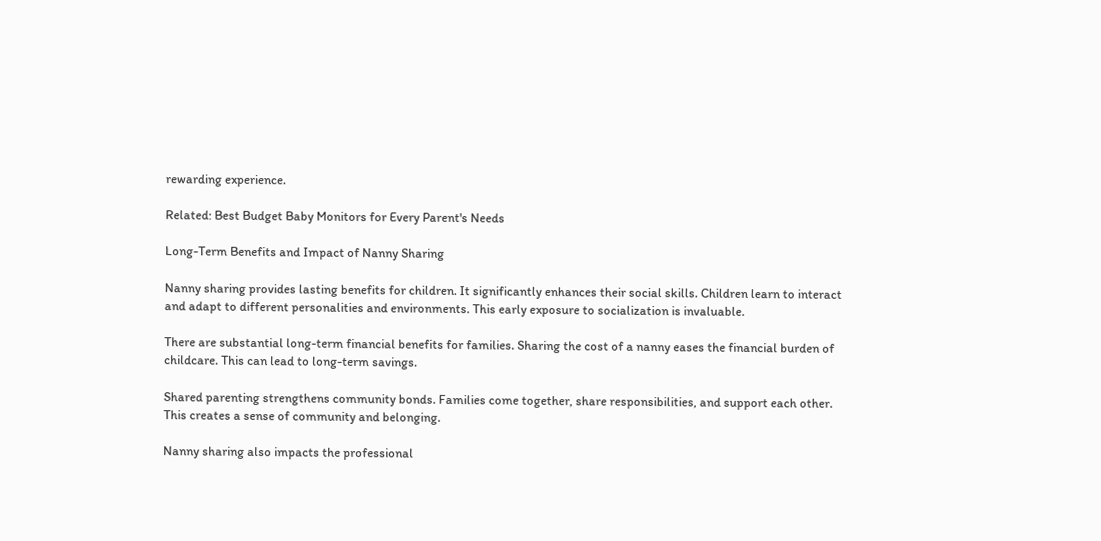rewarding experience.

Related: Best Budget Baby Monitors for Every Parent's Needs

Long-Term Benefits and Impact of Nanny Sharing

Nanny sharing provides lasting benefits for children. It significantly enhances their social skills. Children learn to interact and adapt to different personalities and environments. This early exposure to socialization is invaluable.

There are substantial long-term financial benefits for families. Sharing the cost of a nanny eases the financial burden of childcare. This can lead to long-term savings.

Shared parenting strengthens community bonds. Families come together, share responsibilities, and support each other. This creates a sense of community and belonging.

Nanny sharing also impacts the professional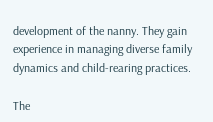development of the nanny. They gain experience in managing diverse family dynamics and child-rearing practices.

The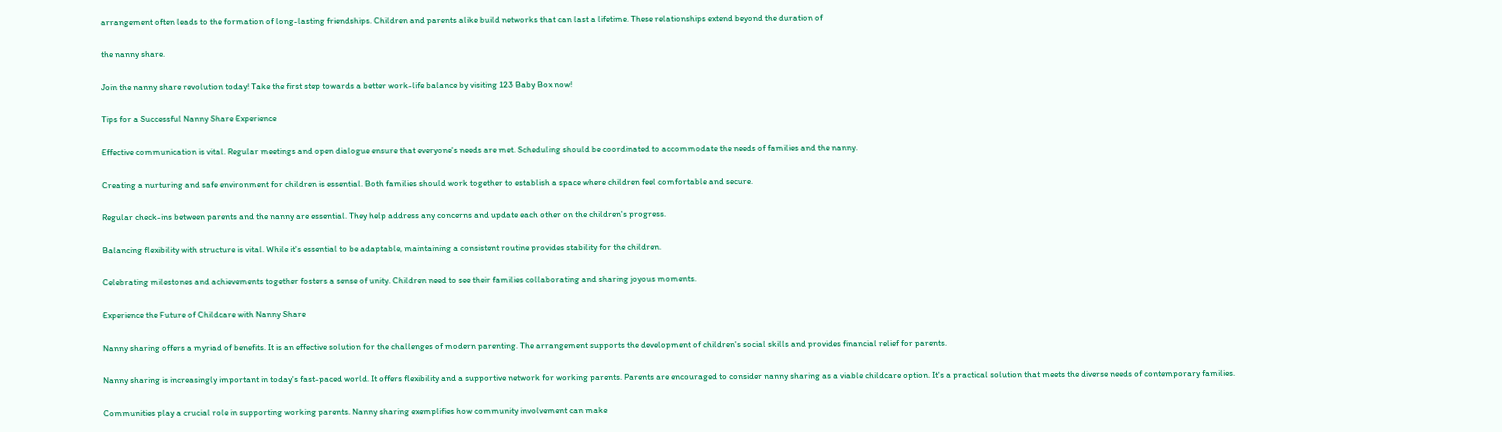arrangement often leads to the formation of long-lasting friendships. Children and parents alike build networks that can last a lifetime. These relationships extend beyond the duration of

the nanny share.

Join the nanny share revolution today! Take the first step towards a better work-life balance by visiting 123 Baby Box now!

Tips for a Successful Nanny Share Experience

Effective communication is vital. Regular meetings and open dialogue ensure that everyone's needs are met. Scheduling should be coordinated to accommodate the needs of families and the nanny.

Creating a nurturing and safe environment for children is essential. Both families should work together to establish a space where children feel comfortable and secure.

Regular check-ins between parents and the nanny are essential. They help address any concerns and update each other on the children's progress.

Balancing flexibility with structure is vital. While it's essential to be adaptable, maintaining a consistent routine provides stability for the children.

Celebrating milestones and achievements together fosters a sense of unity. Children need to see their families collaborating and sharing joyous moments.

Experience the Future of Childcare with Nanny Share

Nanny sharing offers a myriad of benefits. It is an effective solution for the challenges of modern parenting. The arrangement supports the development of children's social skills and provides financial relief for parents.

Nanny sharing is increasingly important in today's fast-paced world. It offers flexibility and a supportive network for working parents. Parents are encouraged to consider nanny sharing as a viable childcare option. It's a practical solution that meets the diverse needs of contemporary families.

Communities play a crucial role in supporting working parents. Nanny sharing exemplifies how community involvement can make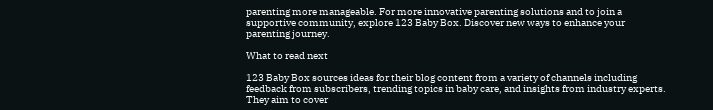parenting more manageable. For more innovative parenting solutions and to join a supportive community, explore 123 Baby Box. Discover new ways to enhance your parenting journey.

What to read next

123 Baby Box sources ideas for their blog content from a variety of channels including feedback from subscribers, trending topics in baby care, and insights from industry experts. They aim to cover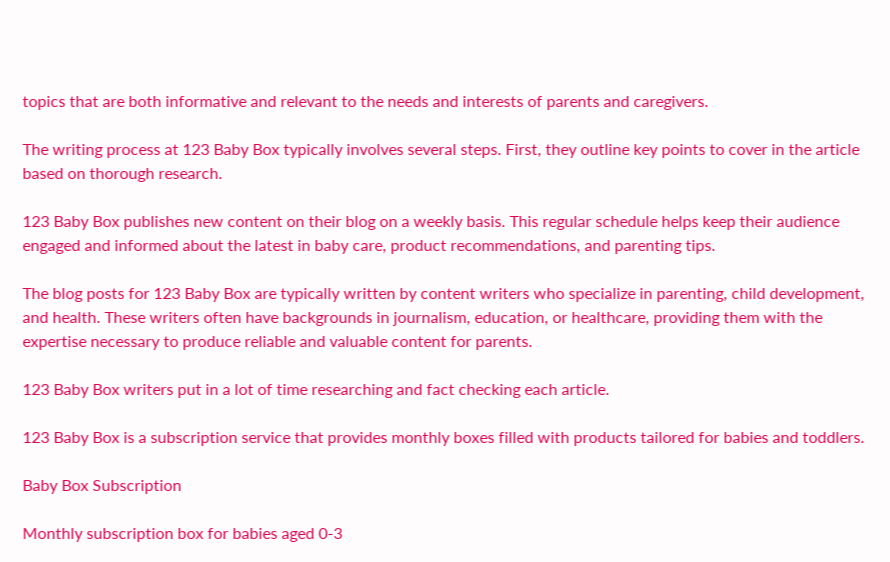topics that are both informative and relevant to the needs and interests of parents and caregivers.

The writing process at 123 Baby Box typically involves several steps. First, they outline key points to cover in the article based on thorough research.

123 Baby Box publishes new content on their blog on a weekly basis. This regular schedule helps keep their audience engaged and informed about the latest in baby care, product recommendations, and parenting tips.

The blog posts for 123 Baby Box are typically written by content writers who specialize in parenting, child development, and health. These writers often have backgrounds in journalism, education, or healthcare, providing them with the expertise necessary to produce reliable and valuable content for parents.

123 Baby Box writers put in a lot of time researching and fact checking each article.

123 Baby Box is a subscription service that provides monthly boxes filled with products tailored for babies and toddlers.

Baby Box Subscription

Monthly subscription box for babies aged 0-3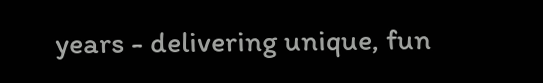years - delivering unique, fun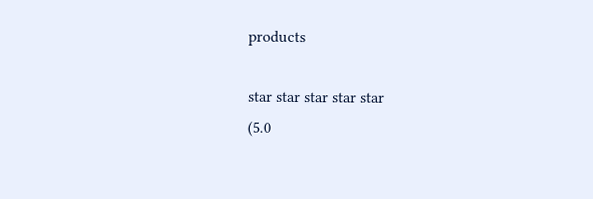products

star star star star star
(5.0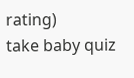rating)
take baby quiz